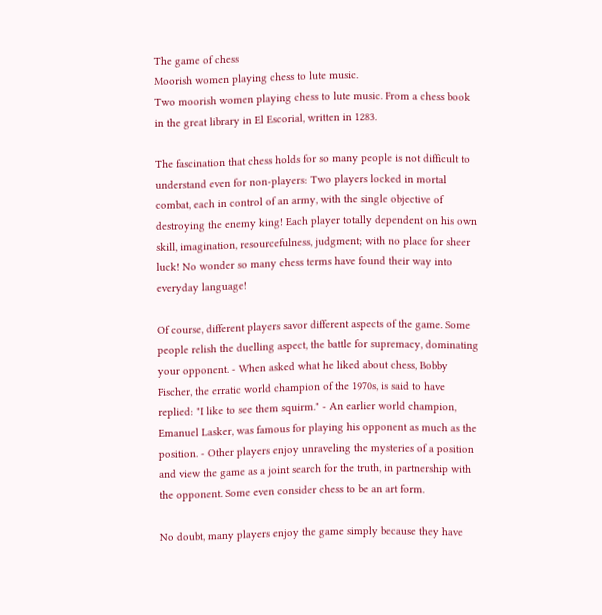The game of chess
Moorish women playing chess to lute music.
Two moorish women playing chess to lute music. From a chess book in the great library in El Escorial, written in 1283.

The fascination that chess holds for so many people is not difficult to understand even for non-players: Two players locked in mortal combat, each in control of an army, with the single objective of destroying the enemy king! Each player totally dependent on his own skill, imagination, resourcefulness, judgment; with no place for sheer luck! No wonder so many chess terms have found their way into everyday language!

Of course, different players savor different aspects of the game. Some people relish the duelling aspect, the battle for supremacy, dominating your opponent. - When asked what he liked about chess, Bobby Fischer, the erratic world champion of the 1970s, is said to have replied: "I like to see them squirm." - An earlier world champion, Emanuel Lasker, was famous for playing his opponent as much as the position. - Other players enjoy unraveling the mysteries of a position and view the game as a joint search for the truth, in partnership with the opponent. Some even consider chess to be an art form.

No doubt, many players enjoy the game simply because they have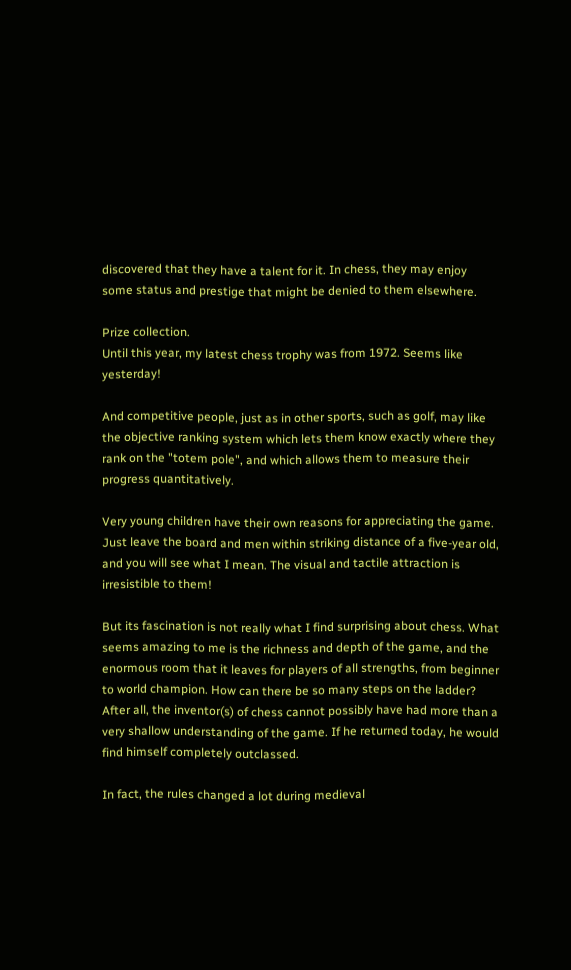discovered that they have a talent for it. In chess, they may enjoy some status and prestige that might be denied to them elsewhere.

Prize collection.
Until this year, my latest chess trophy was from 1972. Seems like yesterday!

And competitive people, just as in other sports, such as golf, may like the objective ranking system which lets them know exactly where they rank on the "totem pole", and which allows them to measure their progress quantitatively.

Very young children have their own reasons for appreciating the game. Just leave the board and men within striking distance of a five-year old, and you will see what I mean. The visual and tactile attraction is irresistible to them!

But its fascination is not really what I find surprising about chess. What seems amazing to me is the richness and depth of the game, and the enormous room that it leaves for players of all strengths, from beginner to world champion. How can there be so many steps on the ladder? After all, the inventor(s) of chess cannot possibly have had more than a very shallow understanding of the game. If he returned today, he would find himself completely outclassed.

In fact, the rules changed a lot during medieval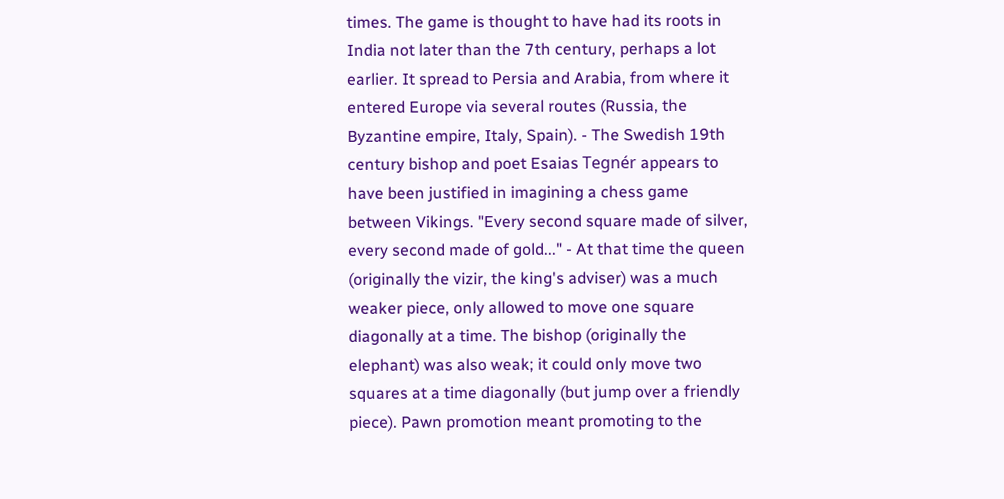times. The game is thought to have had its roots in India not later than the 7th century, perhaps a lot earlier. It spread to Persia and Arabia, from where it entered Europe via several routes (Russia, the Byzantine empire, Italy, Spain). - The Swedish 19th century bishop and poet Esaias Tegnér appears to have been justified in imagining a chess game between Vikings. "Every second square made of silver, every second made of gold..." - At that time the queen (originally the vizir, the king's adviser) was a much weaker piece, only allowed to move one square diagonally at a time. The bishop (originally the elephant) was also weak; it could only move two squares at a time diagonally (but jump over a friendly piece). Pawn promotion meant promoting to the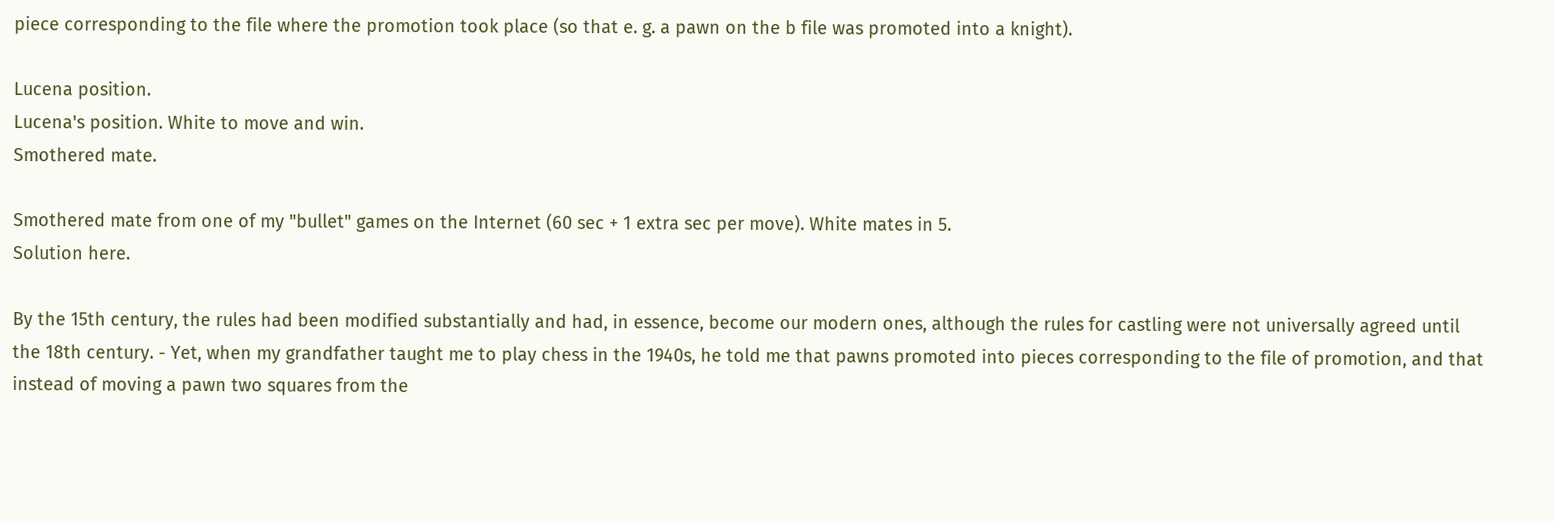piece corresponding to the file where the promotion took place (so that e. g. a pawn on the b file was promoted into a knight).

Lucena position.
Lucena's position. White to move and win.
Smothered mate.

Smothered mate from one of my "bullet" games on the Internet (60 sec + 1 extra sec per move). White mates in 5.
Solution here.

By the 15th century, the rules had been modified substantially and had, in essence, become our modern ones, although the rules for castling were not universally agreed until the 18th century. - Yet, when my grandfather taught me to play chess in the 1940s, he told me that pawns promoted into pieces corresponding to the file of promotion, and that instead of moving a pawn two squares from the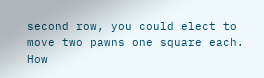second row, you could elect to move two pawns one square each. How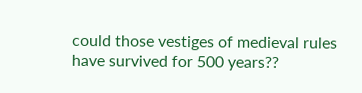could those vestiges of medieval rules have survived for 500 years??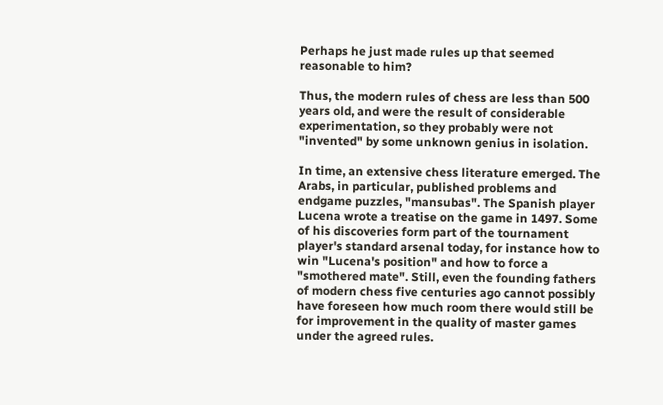Perhaps he just made rules up that seemed reasonable to him?

Thus, the modern rules of chess are less than 500 years old, and were the result of considerable experimentation, so they probably were not "invented" by some unknown genius in isolation.

In time, an extensive chess literature emerged. The Arabs, in particular, published problems and endgame puzzles, "mansubas". The Spanish player Lucena wrote a treatise on the game in 1497. Some of his discoveries form part of the tournament player's standard arsenal today, for instance how to win "Lucena's position" and how to force a "smothered mate". Still, even the founding fathers of modern chess five centuries ago cannot possibly have foreseen how much room there would still be for improvement in the quality of master games under the agreed rules.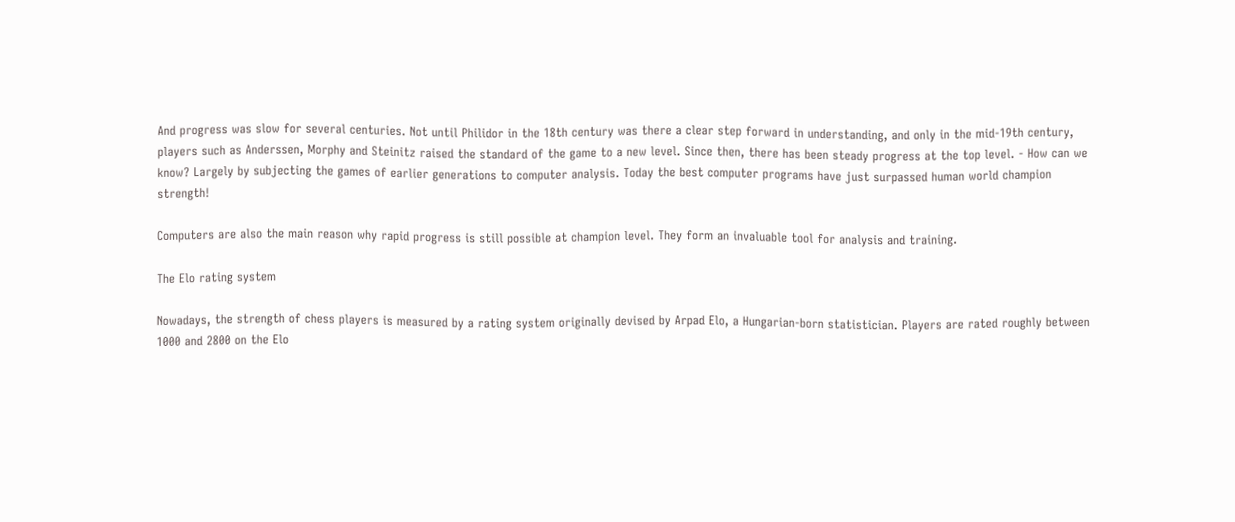And progress was slow for several centuries. Not until Philidor in the 18th century was there a clear step forward in understanding, and only in the mid-19th century, players such as Anderssen, Morphy and Steinitz raised the standard of the game to a new level. Since then, there has been steady progress at the top level. - How can we know? Largely by subjecting the games of earlier generations to computer analysis. Today the best computer programs have just surpassed human world champion strength!

Computers are also the main reason why rapid progress is still possible at champion level. They form an invaluable tool for analysis and training.

The Elo rating system

Nowadays, the strength of chess players is measured by a rating system originally devised by Arpad Elo, a Hungarian-born statistician. Players are rated roughly between 1000 and 2800 on the Elo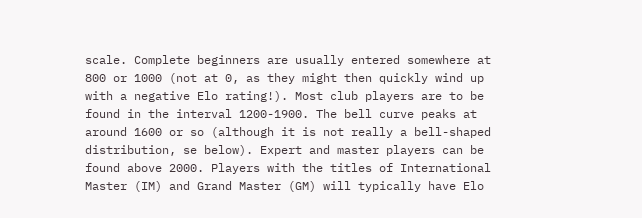scale. Complete beginners are usually entered somewhere at 800 or 1000 (not at 0, as they might then quickly wind up with a negative Elo rating!). Most club players are to be found in the interval 1200-1900. The bell curve peaks at around 1600 or so (although it is not really a bell-shaped distribution, se below). Expert and master players can be found above 2000. Players with the titles of International Master (IM) and Grand Master (GM) will typically have Elo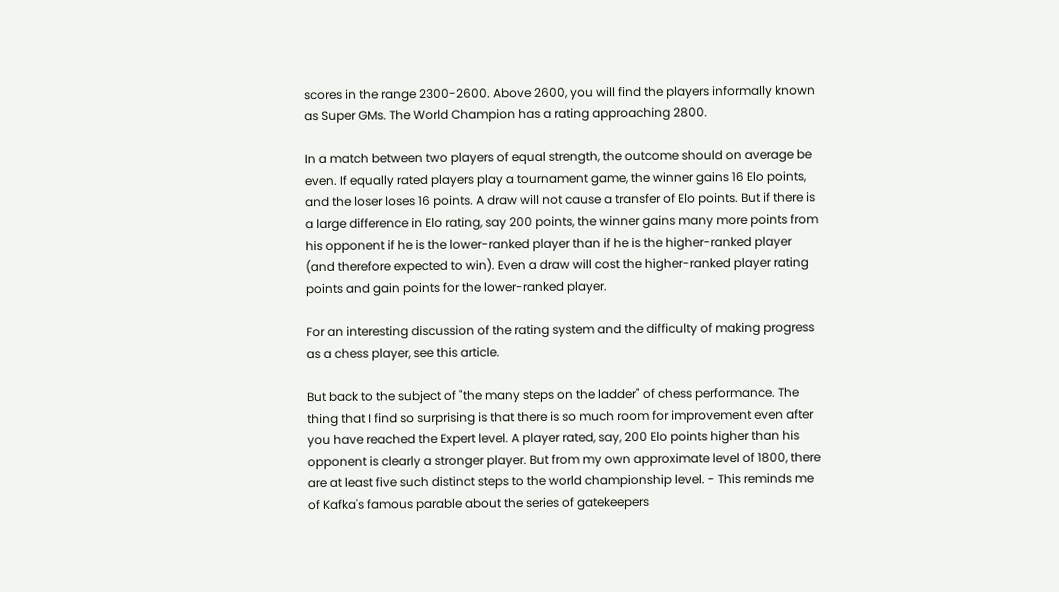scores in the range 2300-2600. Above 2600, you will find the players informally known as Super GMs. The World Champion has a rating approaching 2800.

In a match between two players of equal strength, the outcome should on average be even. If equally rated players play a tournament game, the winner gains 16 Elo points, and the loser loses 16 points. A draw will not cause a transfer of Elo points. But if there is a large difference in Elo rating, say 200 points, the winner gains many more points from his opponent if he is the lower-ranked player than if he is the higher-ranked player (and therefore expected to win). Even a draw will cost the higher-ranked player rating points and gain points for the lower-ranked player.

For an interesting discussion of the rating system and the difficulty of making progress as a chess player, see this article.

But back to the subject of "the many steps on the ladder" of chess performance. The thing that I find so surprising is that there is so much room for improvement even after you have reached the Expert level. A player rated, say, 200 Elo points higher than his opponent is clearly a stronger player. But from my own approximate level of 1800, there are at least five such distinct steps to the world championship level. - This reminds me of Kafka's famous parable about the series of gatekeepers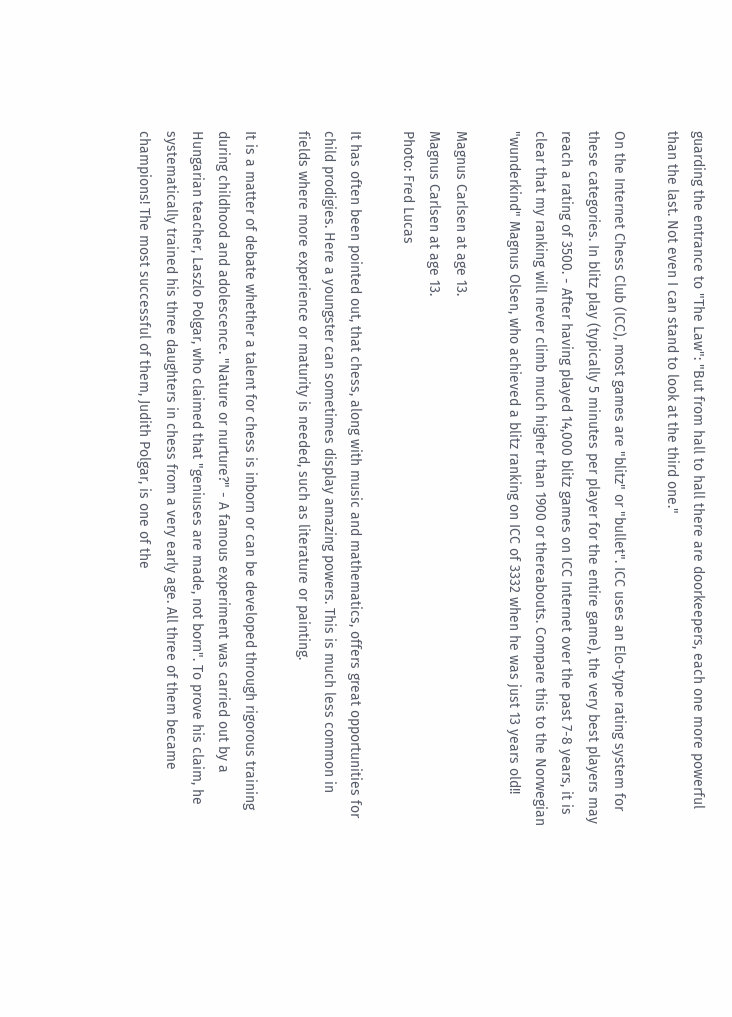guarding the entrance to "The Law": "But from hall to hall there are doorkeepers, each one more powerful than the last. Not even I can stand to look at the third one."

On the Internet Chess Club (ICC), most games are "blitz" or "bullet". ICC uses an Elo-type rating system for these categories. In blitz play (typically 5 minutes per player for the entire game), the very best players may reach a rating of 3500. - After having played 14,000 blitz games on ICC Internet over the past 7-8 years, it is clear that my ranking will never climb much higher than 1900 or thereabouts. Compare this to the Norwegian "wunderkind" Magnus Olsen, who achieved a blitz ranking on ICC of 3332 when he was just 13 years old!!

Magnus Carlsen at age 13.
Magnus Carlsen at age 13.
Photo: Fred Lucas

It has often been pointed out, that chess, along with music and mathematics, offers great opportunities for child prodigies. Here a youngster can sometimes display amazing powers. This is much less common in fields where more experience or maturity is needed, such as literature or painting.

It is a matter of debate whether a talent for chess is inborn or can be developed through rigorous training during childhood and adolescence. "Nature or nurture?" - A famous experiment was carried out by a Hungarian teacher, Laszlo Polgar, who claimed that "geniuses are made, not born". To prove his claim, he systematically trained his three daughters in chess from a very early age. All three of them became champions! The most successful of them, Judith Polgar, is one of the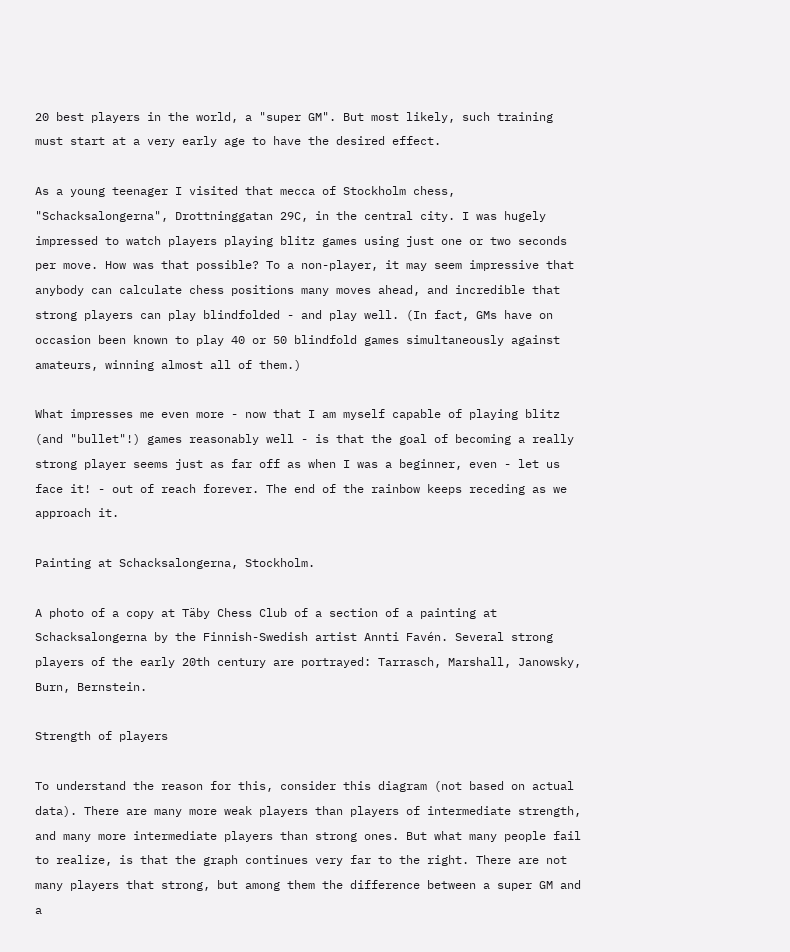20 best players in the world, a "super GM". But most likely, such training must start at a very early age to have the desired effect.

As a young teenager I visited that mecca of Stockholm chess, "Schacksalongerna", Drottninggatan 29C, in the central city. I was hugely impressed to watch players playing blitz games using just one or two seconds per move. How was that possible? To a non-player, it may seem impressive that anybody can calculate chess positions many moves ahead, and incredible that strong players can play blindfolded - and play well. (In fact, GMs have on occasion been known to play 40 or 50 blindfold games simultaneously against amateurs, winning almost all of them.)

What impresses me even more - now that I am myself capable of playing blitz (and "bullet"!) games reasonably well - is that the goal of becoming a really strong player seems just as far off as when I was a beginner, even - let us face it! - out of reach forever. The end of the rainbow keeps receding as we approach it.

Painting at Schacksalongerna, Stockholm.

A photo of a copy at Täby Chess Club of a section of a painting at Schacksalongerna by the Finnish-Swedish artist Annti Favén. Several strong players of the early 20th century are portrayed: Tarrasch, Marshall, Janowsky, Burn, Bernstein.

Strength of players

To understand the reason for this, consider this diagram (not based on actual data). There are many more weak players than players of intermediate strength, and many more intermediate players than strong ones. But what many people fail to realize, is that the graph continues very far to the right. There are not many players that strong, but among them the difference between a super GM and a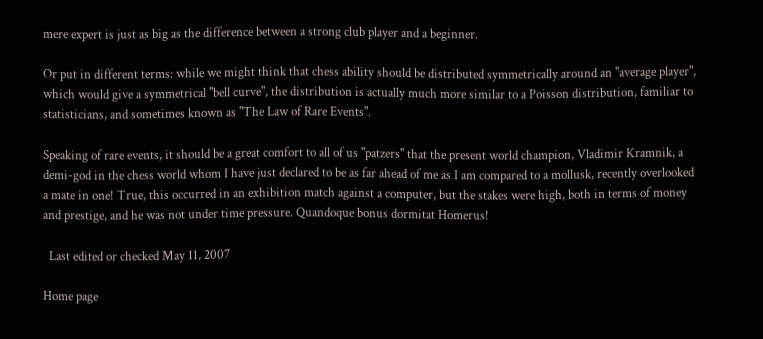mere expert is just as big as the difference between a strong club player and a beginner.

Or put in different terms: while we might think that chess ability should be distributed symmetrically around an "average player", which would give a symmetrical "bell curve", the distribution is actually much more similar to a Poisson distribution, familiar to statisticians, and sometimes known as "The Law of Rare Events".

Speaking of rare events, it should be a great comfort to all of us "patzers" that the present world champion, Vladimir Kramnik, a demi-god in the chess world whom I have just declared to be as far ahead of me as I am compared to a mollusk, recently overlooked a mate in one! True, this occurred in an exhibition match against a computer, but the stakes were high, both in terms of money and prestige, and he was not under time pressure. Quandoque bonus dormitat Homerus!

  Last edited or checked May 11, 2007

Home page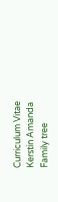Curriculum Vitae
Kerstin Amanda
Family tree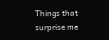Things that surprise me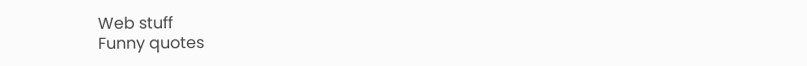Web stuff
Funny quotes